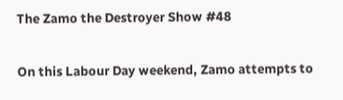The Zamo the Destroyer Show #48

On this Labour Day weekend, Zamo attempts to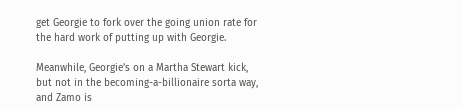get Georgie to fork over the going union rate for the hard work of putting up with Georgie.

Meanwhile, Georgie’s on a Martha Stewart kick, but not in the becoming-a-billionaire sorta way, and Zamo is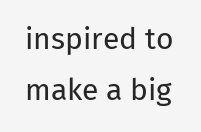inspired to make a big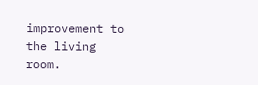improvement to the living room.